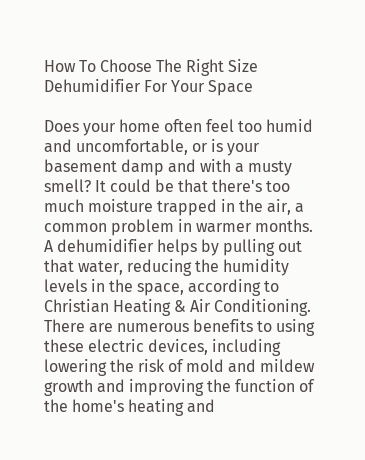How To Choose The Right Size Dehumidifier For Your Space

Does your home often feel too humid and uncomfortable, or is your basement damp and with a musty smell? It could be that there's too much moisture trapped in the air, a common problem in warmer months. A dehumidifier helps by pulling out that water, reducing the humidity levels in the space, according to Christian Heating & Air Conditioning. There are numerous benefits to using these electric devices, including lowering the risk of mold and mildew growth and improving the function of the home's heating and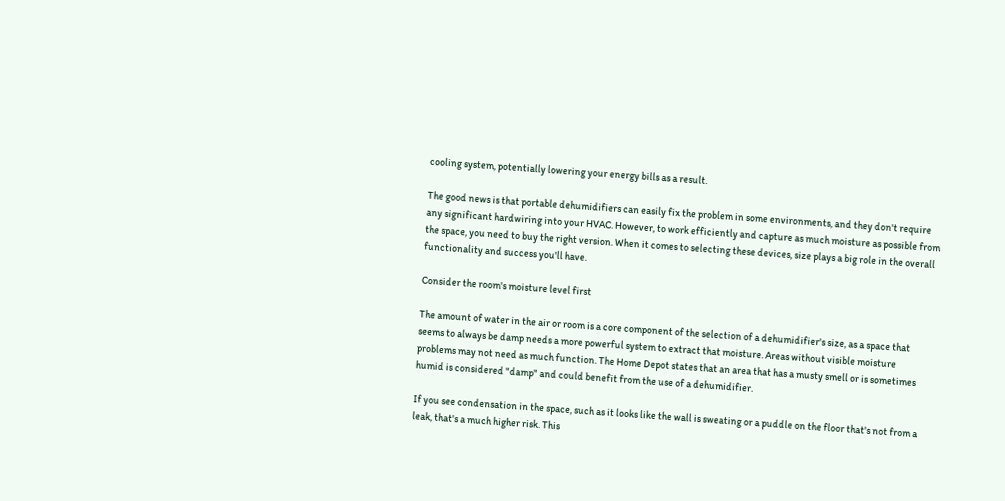cooling system, potentially lowering your energy bills as a result.

The good news is that portable dehumidifiers can easily fix the problem in some environments, and they don't require any significant hardwiring into your HVAC. However, to work efficiently and capture as much moisture as possible from the space, you need to buy the right version. When it comes to selecting these devices, size plays a big role in the overall functionality and success you'll have.

Consider the room's moisture level first

The amount of water in the air or room is a core component of the selection of a dehumidifier's size, as a space that seems to always be damp needs a more powerful system to extract that moisture. Areas without visible moisture problems may not need as much function. The Home Depot states that an area that has a musty smell or is sometimes humid is considered "damp" and could benefit from the use of a dehumidifier.

If you see condensation in the space, such as it looks like the wall is sweating or a puddle on the floor that's not from a leak, that's a much higher risk. This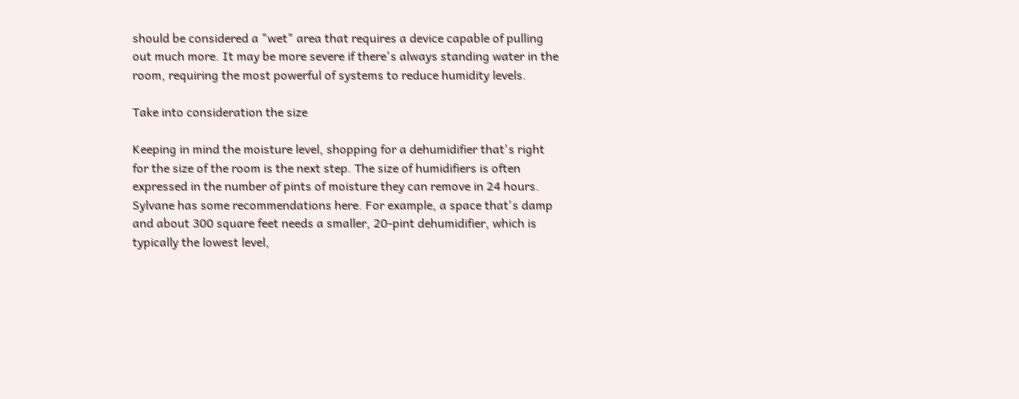should be considered a "wet" area that requires a device capable of pulling out much more. It may be more severe if there's always standing water in the room, requiring the most powerful of systems to reduce humidity levels.

Take into consideration the size

Keeping in mind the moisture level, shopping for a dehumidifier that's right for the size of the room is the next step. The size of humidifiers is often expressed in the number of pints of moisture they can remove in 24 hours. Sylvane has some recommendations here. For example, a space that's damp and about 300 square feet needs a smaller, 20-pint dehumidifier, which is typically the lowest level,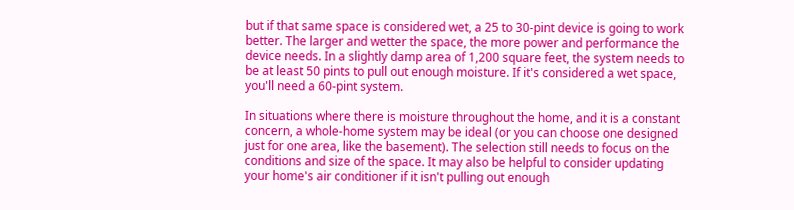but if that same space is considered wet, a 25 to 30-pint device is going to work better. The larger and wetter the space, the more power and performance the device needs. In a slightly damp area of 1,200 square feet, the system needs to be at least 50 pints to pull out enough moisture. If it's considered a wet space, you'll need a 60-pint system.

In situations where there is moisture throughout the home, and it is a constant concern, a whole-home system may be ideal (or you can choose one designed just for one area, like the basement). The selection still needs to focus on the conditions and size of the space. It may also be helpful to consider updating your home's air conditioner if it isn't pulling out enough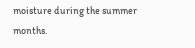moisture during the summer months.